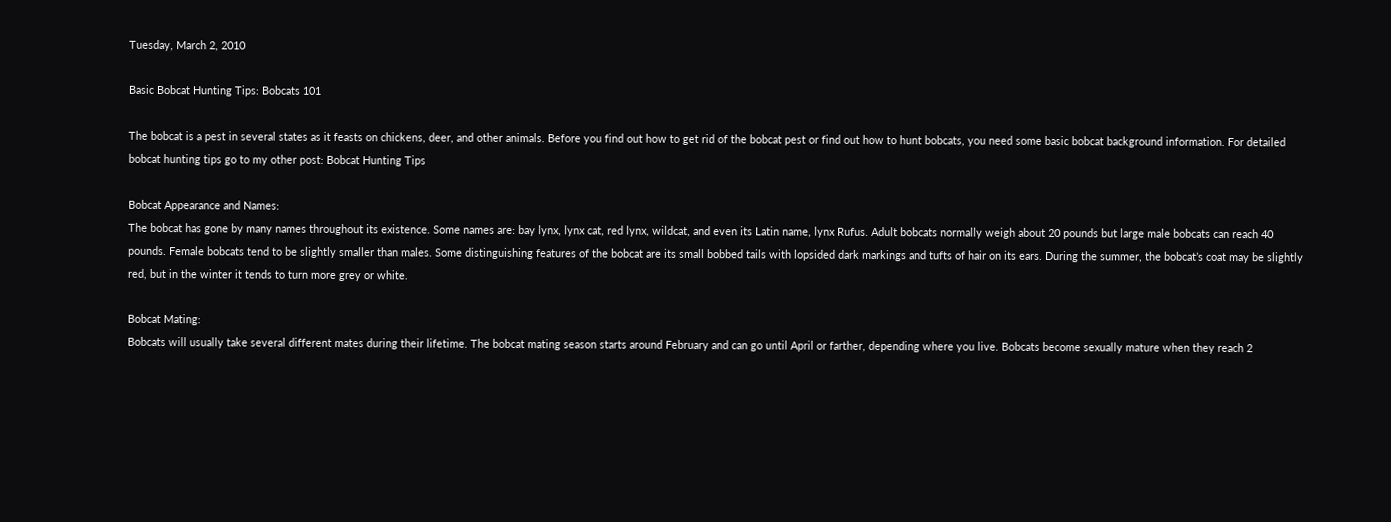Tuesday, March 2, 2010

Basic Bobcat Hunting Tips: Bobcats 101

The bobcat is a pest in several states as it feasts on chickens, deer, and other animals. Before you find out how to get rid of the bobcat pest or find out how to hunt bobcats, you need some basic bobcat background information. For detailed bobcat hunting tips go to my other post: Bobcat Hunting Tips

Bobcat Appearance and Names:
The bobcat has gone by many names throughout its existence. Some names are: bay lynx, lynx cat, red lynx, wildcat, and even its Latin name, lynx Rufus. Adult bobcats normally weigh about 20 pounds but large male bobcats can reach 40 pounds. Female bobcats tend to be slightly smaller than males. Some distinguishing features of the bobcat are its small bobbed tails with lopsided dark markings and tufts of hair on its ears. During the summer, the bobcat’s coat may be slightly red, but in the winter it tends to turn more grey or white.

Bobcat Mating:
Bobcats will usually take several different mates during their lifetime. The bobcat mating season starts around February and can go until April or farther, depending where you live. Bobcats become sexually mature when they reach 2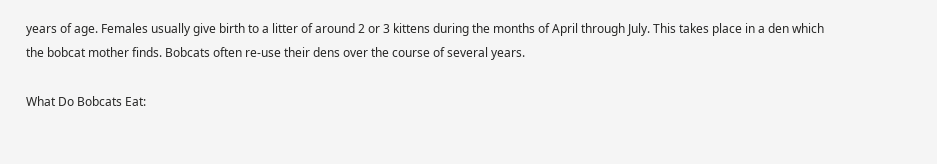years of age. Females usually give birth to a litter of around 2 or 3 kittens during the months of April through July. This takes place in a den which the bobcat mother finds. Bobcats often re-use their dens over the course of several years.

What Do Bobcats Eat: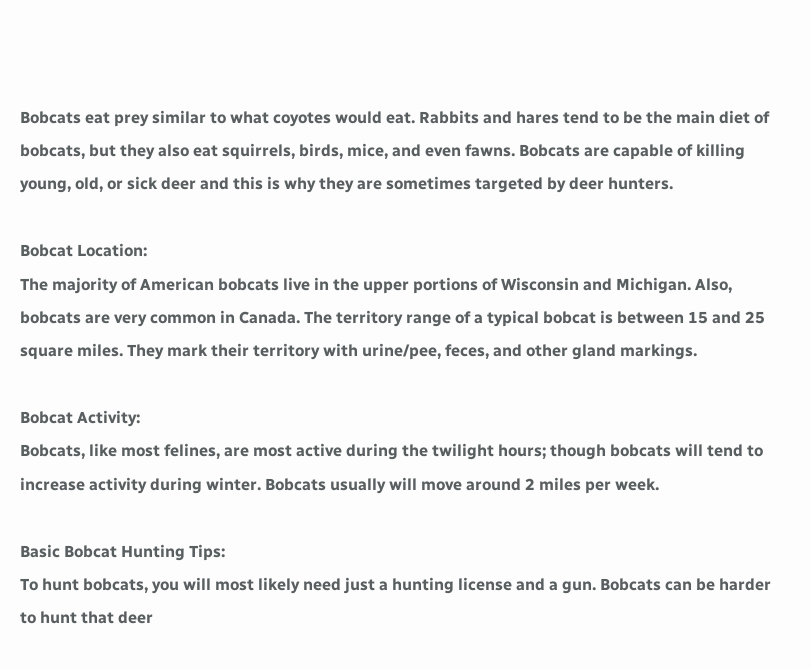Bobcats eat prey similar to what coyotes would eat. Rabbits and hares tend to be the main diet of bobcats, but they also eat squirrels, birds, mice, and even fawns. Bobcats are capable of killing young, old, or sick deer and this is why they are sometimes targeted by deer hunters.

Bobcat Location:
The majority of American bobcats live in the upper portions of Wisconsin and Michigan. Also, bobcats are very common in Canada. The territory range of a typical bobcat is between 15 and 25 square miles. They mark their territory with urine/pee, feces, and other gland markings.

Bobcat Activity:
Bobcats, like most felines, are most active during the twilight hours; though bobcats will tend to increase activity during winter. Bobcats usually will move around 2 miles per week.

Basic Bobcat Hunting Tips:
To hunt bobcats, you will most likely need just a hunting license and a gun. Bobcats can be harder to hunt that deer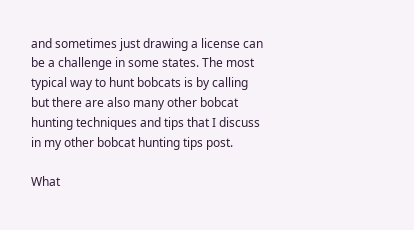and sometimes just drawing a license can be a challenge in some states. The most typical way to hunt bobcats is by calling but there are also many other bobcat hunting techniques and tips that I discuss in my other bobcat hunting tips post.

What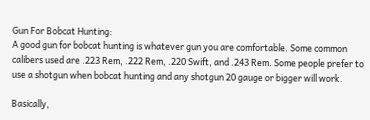Gun For Bobcat Hunting:
A good gun for bobcat hunting is whatever gun you are comfortable. Some common calibers used are .223 Rem, .222 Rem, .220 Swift, and .243 Rem. Some people prefer to use a shotgun when bobcat hunting and any shotgun 20 gauge or bigger will work.

Basically,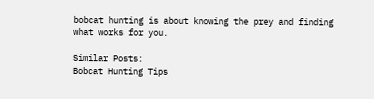bobcat hunting is about knowing the prey and finding what works for you.

Similar Posts:
Bobcat Hunting Tips